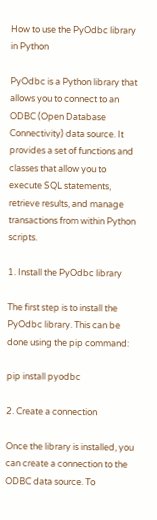How to use the PyOdbc library in Python

PyOdbc is a Python library that allows you to connect to an ODBC (Open Database Connectivity) data source. It provides a set of functions and classes that allow you to execute SQL statements, retrieve results, and manage transactions from within Python scripts.

1. Install the PyOdbc library

The first step is to install the PyOdbc library. This can be done using the pip command:

pip install pyodbc

2. Create a connection

Once the library is installed, you can create a connection to the ODBC data source. To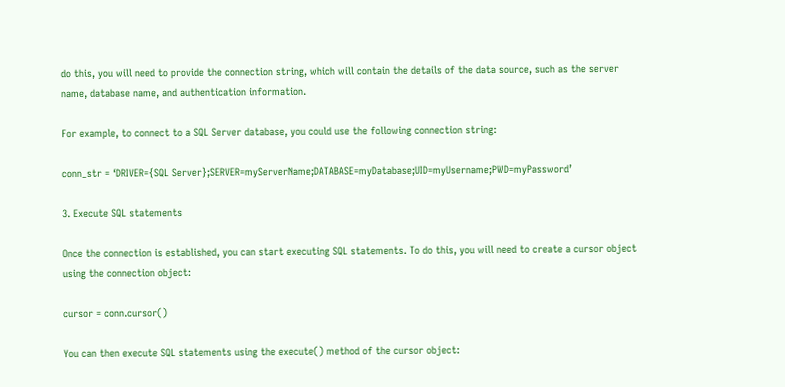do this, you will need to provide the connection string, which will contain the details of the data source, such as the server name, database name, and authentication information.

For example, to connect to a SQL Server database, you could use the following connection string:

conn_str = ‘DRIVER={SQL Server};SERVER=myServerName;DATABASE=myDatabase;UID=myUsername;PWD=myPassword’

3. Execute SQL statements

Once the connection is established, you can start executing SQL statements. To do this, you will need to create a cursor object using the connection object:

cursor = conn.cursor()

You can then execute SQL statements using the execute() method of the cursor object: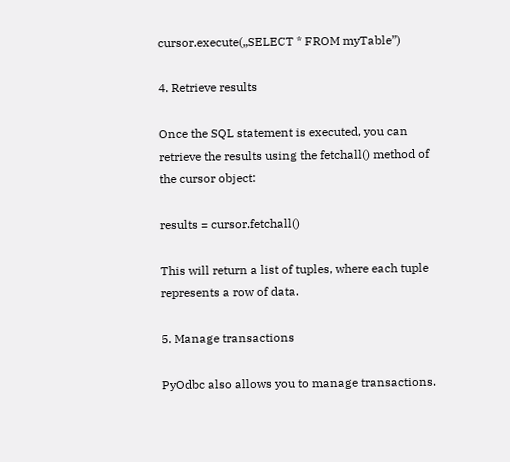cursor.execute(„SELECT * FROM myTable”)

4. Retrieve results

Once the SQL statement is executed, you can retrieve the results using the fetchall() method of the cursor object:

results = cursor.fetchall()

This will return a list of tuples, where each tuple represents a row of data.

5. Manage transactions

PyOdbc also allows you to manage transactions.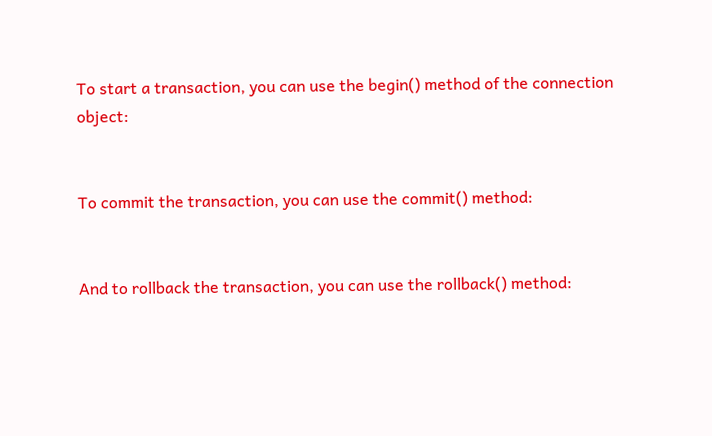To start a transaction, you can use the begin() method of the connection object:


To commit the transaction, you can use the commit() method:


And to rollback the transaction, you can use the rollback() method: